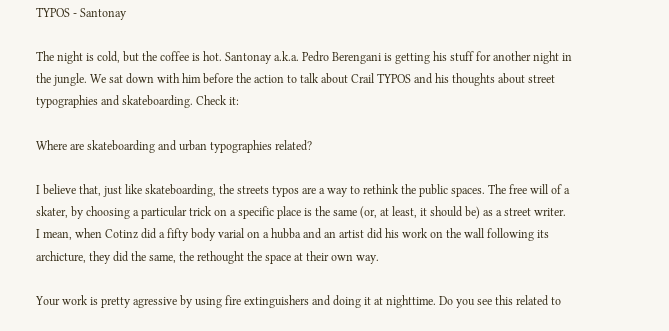TYPOS - Santonay

The night is cold, but the coffee is hot. Santonay a.k.a. Pedro Berengani is getting his stuff for another night in the jungle. We sat down with him before the action to talk about Crail TYPOS and his thoughts about street typographies and skateboarding. Check it:

Where are skateboarding and urban typographies related?

I believe that, just like skateboarding, the streets typos are a way to rethink the public spaces. The free will of a skater, by choosing a particular trick on a specific place is the same (or, at least, it should be) as a street writer. I mean, when Cotinz did a fifty body varial on a hubba and an artist did his work on the wall following its archicture, they did the same, the rethought the space at their own way.

Your work is pretty agressive by using fire extinguishers and doing it at nighttime. Do you see this related to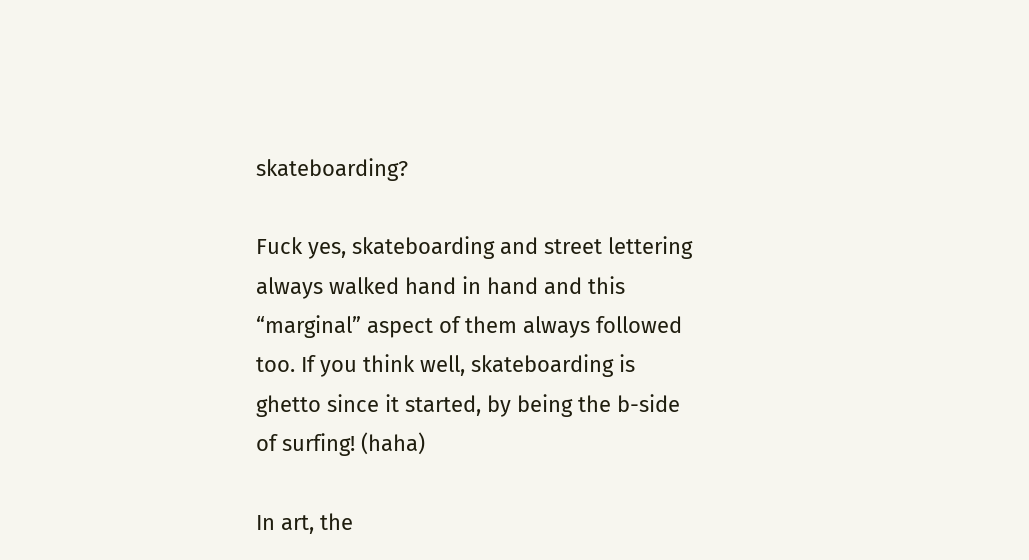skateboarding?

Fuck yes, skateboarding and street lettering always walked hand in hand and this “marginal” aspect of them always followed too. If you think well, skateboarding is ghetto since it started, by being the b-side of surfing! (haha)

In art, the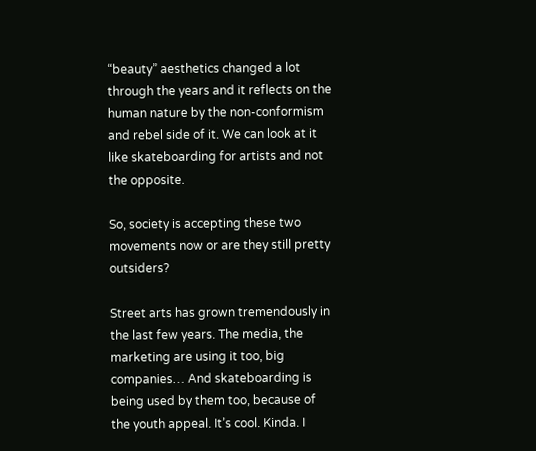“beauty” aesthetics changed a lot through the years and it reflects on the human nature by the non-conformism and rebel side of it. We can look at it like skateboarding for artists and not the opposite.

So, society is accepting these two movements now or are they still pretty outsiders?

Street arts has grown tremendously in the last few years. The media, the marketing are using it too, big companies… And skateboarding is being used by them too, because of the youth appeal. It’s cool. Kinda. I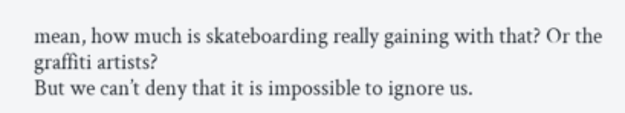mean, how much is skateboarding really gaining with that? Or the graffiti artists?
But we can’t deny that it is impossible to ignore us.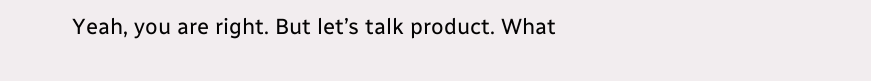Yeah, you are right. But let’s talk product. What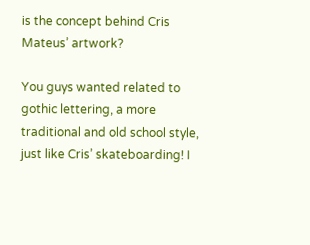is the concept behind Cris Mateus’ artwork?

You guys wanted related to gothic lettering, a more traditional and old school style, just like Cris’ skateboarding! I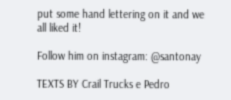put some hand lettering on it and we all liked it!

Follow him on instagram: @santonay

TEXTS BY Crail Trucks e Pedro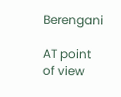Berengani

AT point of view